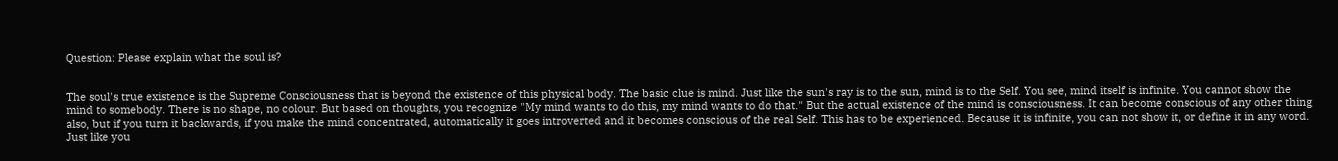Question: Please explain what the soul is?


The soul's true existence is the Supreme Consciousness that is beyond the existence of this physical body. The basic clue is mind. Just like the sun's ray is to the sun, mind is to the Self. You see, mind itself is infinite. You cannot show the mind to somebody. There is no shape, no colour. But based on thoughts, you recognize "My mind wants to do this, my mind wants to do that." But the actual existence of the mind is consciousness. It can become conscious of any other thing also, but if you turn it backwards, if you make the mind concentrated, automatically it goes introverted and it becomes conscious of the real Self. This has to be experienced. Because it is infinite, you can not show it, or define it in any word. Just like you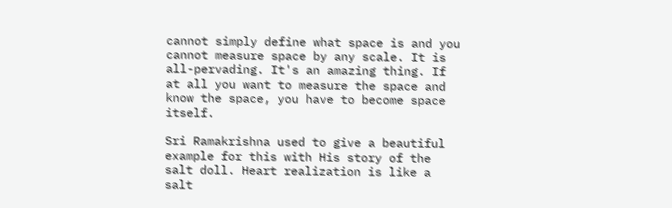cannot simply define what space is and you cannot measure space by any scale. It is all-pervading. It's an amazing thing. If at all you want to measure the space and know the space, you have to become space itself.

Sri Ramakrishna used to give a beautiful example for this with His story of the salt doll. Heart realization is like a salt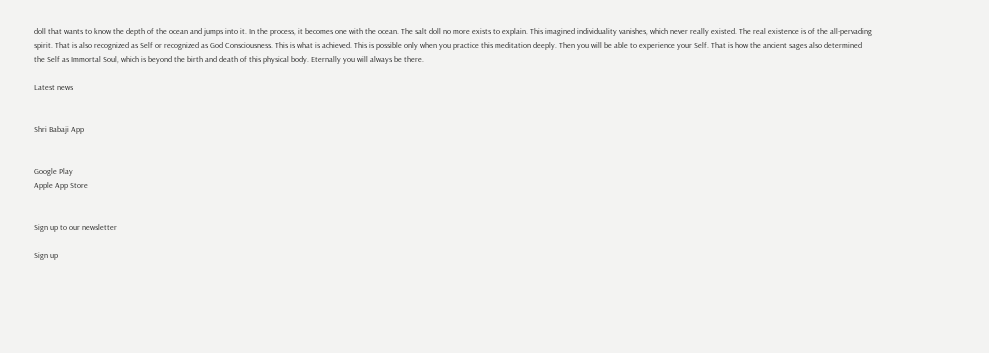doll that wants to know the depth of the ocean and jumps into it. In the process, it becomes one with the ocean. The salt doll no more exists to explain. This imagined individuality vanishes, which never really existed. The real existence is of the all-pervading spirit. That is also recognized as Self or recognized as God Consciousness. This is what is achieved. This is possible only when you practice this meditation deeply. Then you will be able to experience your Self. That is how the ancient sages also determined the Self as Immortal Soul, which is beyond the birth and death of this physical body. Eternally you will always be there.

Latest news


Shri Babaji App


Google Play
Apple App Store


Sign up to our newsletter

Sign up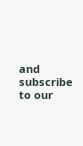and subscribe to our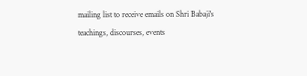mailing list to receive emails on Shri Babaji's teachings, discourses, events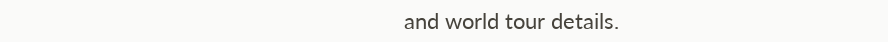and world tour details.